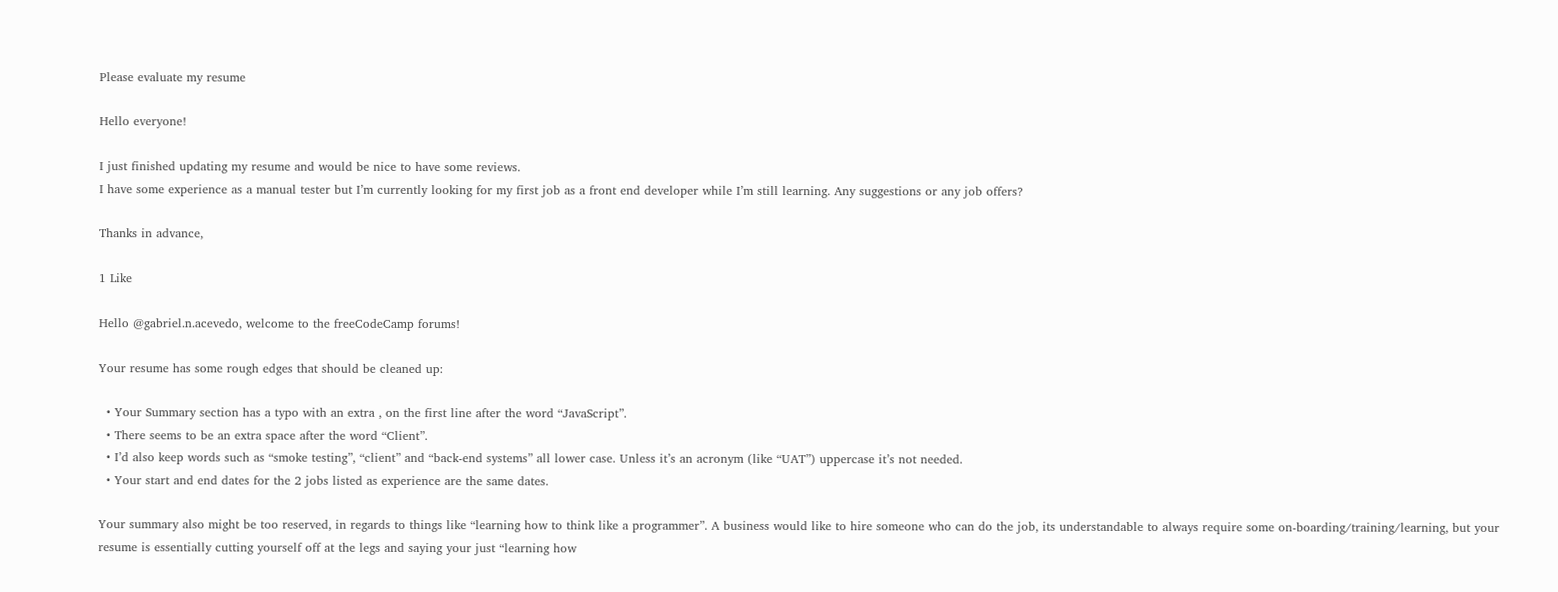Please evaluate my resume

Hello everyone!

I just finished updating my resume and would be nice to have some reviews.
I have some experience as a manual tester but I’m currently looking for my first job as a front end developer while I’m still learning. Any suggestions or any job offers?

Thanks in advance,

1 Like

Hello @gabriel.n.acevedo, welcome to the freeCodeCamp forums!

Your resume has some rough edges that should be cleaned up:

  • Your Summary section has a typo with an extra , on the first line after the word “JavaScript”.
  • There seems to be an extra space after the word “Client”.
  • I’d also keep words such as “smoke testing”, “client” and “back-end systems” all lower case. Unless it’s an acronym (like “UAT”) uppercase it’s not needed.
  • Your start and end dates for the 2 jobs listed as experience are the same dates.

Your summary also might be too reserved, in regards to things like “learning how to think like a programmer”. A business would like to hire someone who can do the job, its understandable to always require some on-boarding/training/learning, but your resume is essentially cutting yourself off at the legs and saying your just “learning how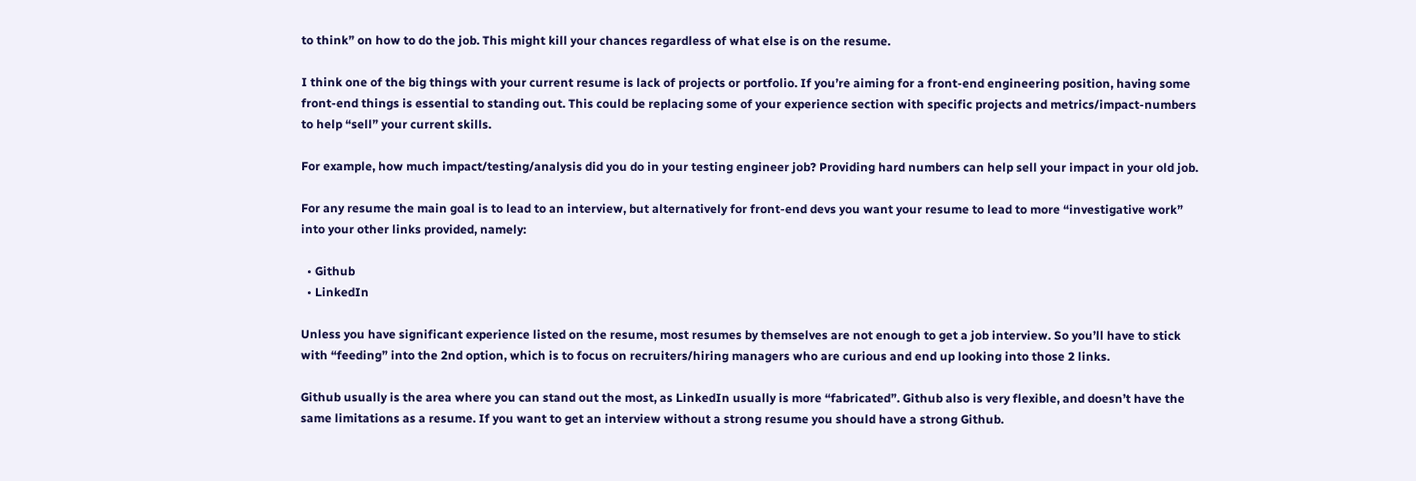to think” on how to do the job. This might kill your chances regardless of what else is on the resume.

I think one of the big things with your current resume is lack of projects or portfolio. If you’re aiming for a front-end engineering position, having some front-end things is essential to standing out. This could be replacing some of your experience section with specific projects and metrics/impact-numbers to help “sell” your current skills.

For example, how much impact/testing/analysis did you do in your testing engineer job? Providing hard numbers can help sell your impact in your old job.

For any resume the main goal is to lead to an interview, but alternatively for front-end devs you want your resume to lead to more “investigative work” into your other links provided, namely:

  • Github
  • LinkedIn

Unless you have significant experience listed on the resume, most resumes by themselves are not enough to get a job interview. So you’ll have to stick with “feeding” into the 2nd option, which is to focus on recruiters/hiring managers who are curious and end up looking into those 2 links.

Github usually is the area where you can stand out the most, as LinkedIn usually is more “fabricated”. Github also is very flexible, and doesn’t have the same limitations as a resume. If you want to get an interview without a strong resume you should have a strong Github.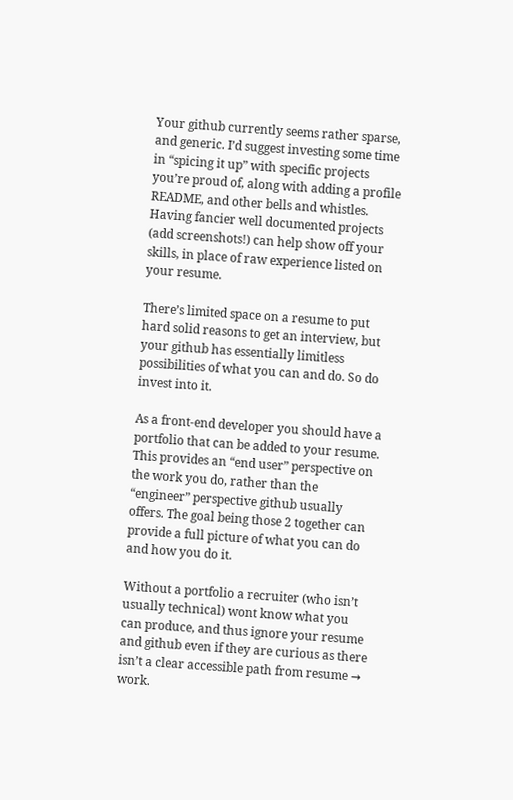Your github currently seems rather sparse, and generic. I’d suggest investing some time in “spicing it up” with specific projects you’re proud of, along with adding a profile README, and other bells and whistles. Having fancier well documented projects (add screenshots!) can help show off your skills, in place of raw experience listed on your resume.

There’s limited space on a resume to put hard solid reasons to get an interview, but your github has essentially limitless possibilities of what you can and do. So do invest into it.

As a front-end developer you should have a portfolio that can be added to your resume. This provides an “end user” perspective on the work you do, rather than the “engineer” perspective github usually offers. The goal being those 2 together can provide a full picture of what you can do and how you do it.

Without a portfolio a recruiter (who isn’t usually technical) wont know what you can produce, and thus ignore your resume and github even if they are curious as there isn’t a clear accessible path from resume → work.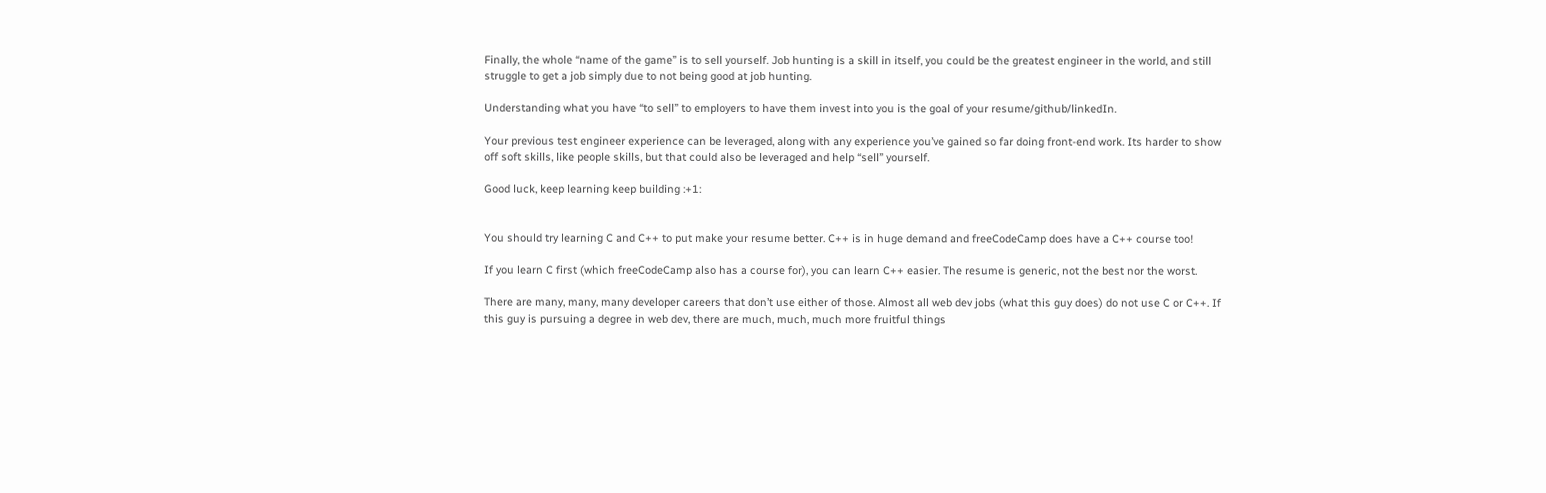Finally, the whole “name of the game” is to sell yourself. Job hunting is a skill in itself, you could be the greatest engineer in the world, and still struggle to get a job simply due to not being good at job hunting.

Understanding what you have “to sell” to employers to have them invest into you is the goal of your resume/github/linkedIn.

Your previous test engineer experience can be leveraged, along with any experience you’ve gained so far doing front-end work. Its harder to show off soft skills, like people skills, but that could also be leveraged and help “sell” yourself.

Good luck, keep learning keep building :+1:


You should try learning C and C++ to put make your resume better. C++ is in huge demand and freeCodeCamp does have a C++ course too!

If you learn C first (which freeCodeCamp also has a course for), you can learn C++ easier. The resume is generic, not the best nor the worst.

There are many, many, many developer careers that don’t use either of those. Almost all web dev jobs (what this guy does) do not use C or C++. If this guy is pursuing a degree in web dev, there are much, much, much more fruitful things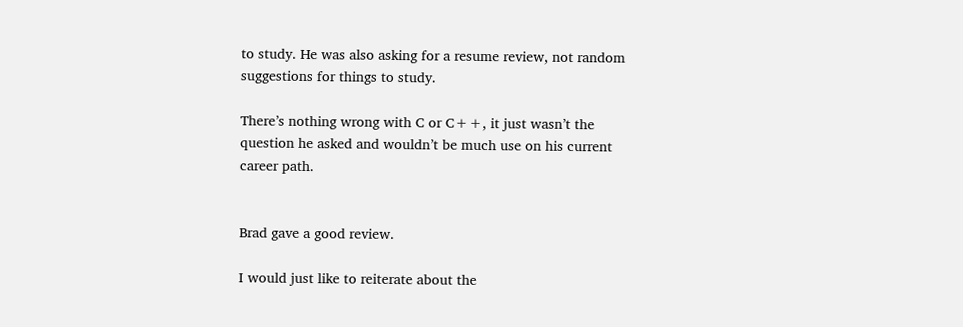to study. He was also asking for a resume review, not random suggestions for things to study.

There’s nothing wrong with C or C++, it just wasn’t the question he asked and wouldn’t be much use on his current career path.


Brad gave a good review.

I would just like to reiterate about the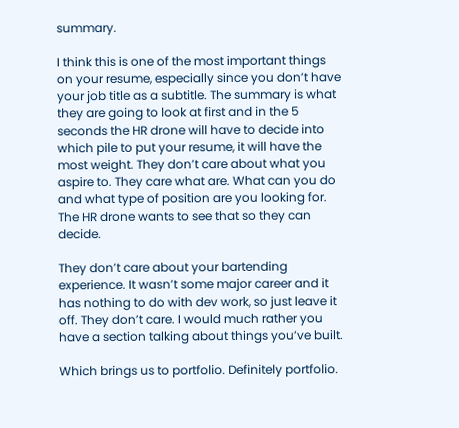summary.

I think this is one of the most important things on your resume, especially since you don’t have your job title as a subtitle. The summary is what they are going to look at first and in the 5 seconds the HR drone will have to decide into which pile to put your resume, it will have the most weight. They don’t care about what you aspire to. They care what are. What can you do and what type of position are you looking for. The HR drone wants to see that so they can decide.

They don’t care about your bartending experience. It wasn’t some major career and it has nothing to do with dev work, so just leave it off. They don’t care. I would much rather you have a section talking about things you’ve built.

Which brings us to portfolio. Definitely portfolio.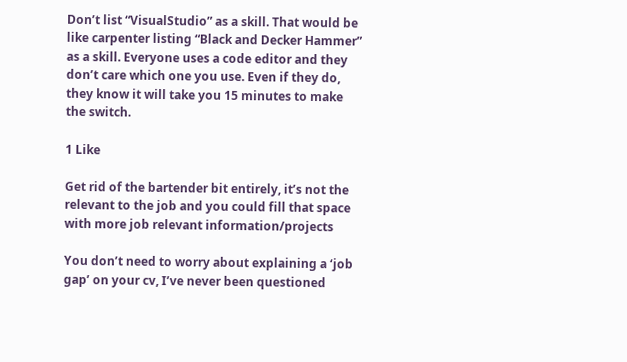Don’t list “VisualStudio” as a skill. That would be like carpenter listing “Black and Decker Hammer” as a skill. Everyone uses a code editor and they don’t care which one you use. Even if they do, they know it will take you 15 minutes to make the switch.

1 Like

Get rid of the bartender bit entirely, it’s not the relevant to the job and you could fill that space with more job relevant information/projects

You don’t need to worry about explaining a ‘job gap’ on your cv, I’ve never been questioned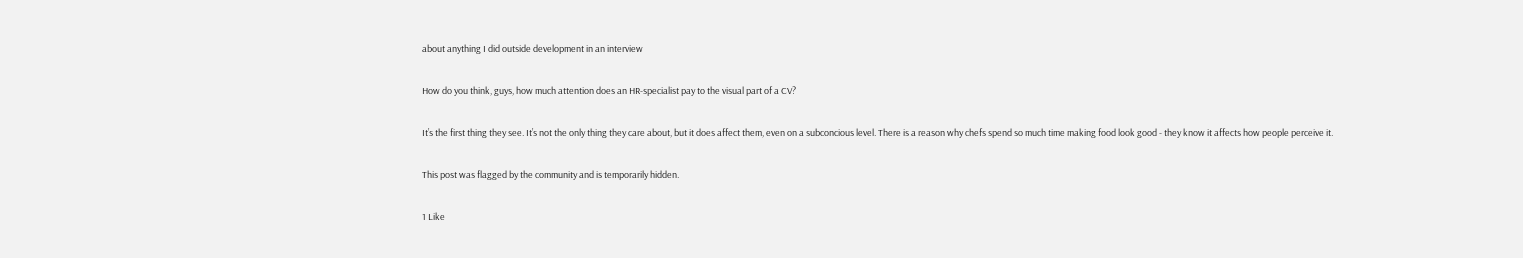about anything I did outside development in an interview

How do you think, guys, how much attention does an HR-specialist pay to the visual part of a CV?

It’s the first thing they see. It’s not the only thing they care about, but it does affect them, even on a subconcious level. There is a reason why chefs spend so much time making food look good - they know it affects how people perceive it.

This post was flagged by the community and is temporarily hidden.

1 Like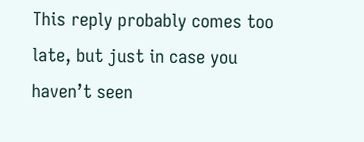This reply probably comes too late, but just in case you haven’t seen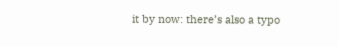it by now: there’s also a typo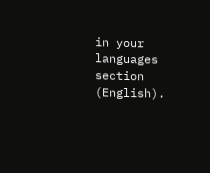in your languages section (English).